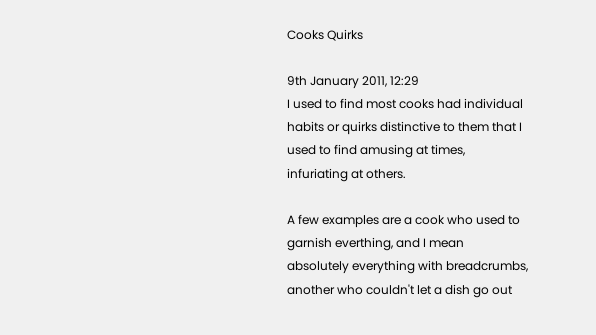Cooks Quirks

9th January 2011, 12:29
I used to find most cooks had individual habits or quirks distinctive to them that I used to find amusing at times, infuriating at others.

A few examples are a cook who used to garnish everthing, and I mean absolutely everything with breadcrumbs, another who couldn't let a dish go out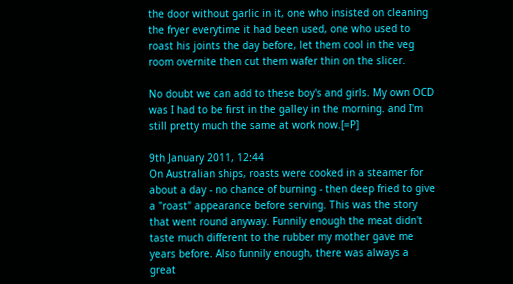the door without garlic in it, one who insisted on cleaning the fryer everytime it had been used, one who used to roast his joints the day before, let them cool in the veg room overnite then cut them wafer thin on the slicer.

No doubt we can add to these boy's and girls. My own OCD was I had to be first in the galley in the morning. and I'm still pretty much the same at work now.[=P]

9th January 2011, 12:44
On Australian ships, roasts were cooked in a steamer for about a day - no chance of burning - then deep fried to give a "roast" appearance before serving. This was the story that went round anyway. Funnily enough the meat didn't taste much different to the rubber my mother gave me years before. Also funnily enough, there was always a great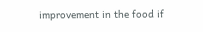improvement in the food if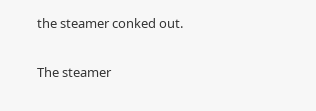the steamer conked out.

The steamer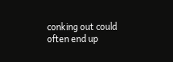conking out could often end up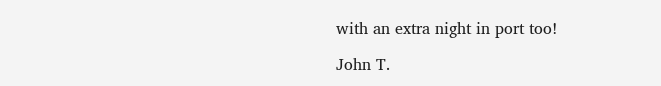with an extra night in port too!

John T.